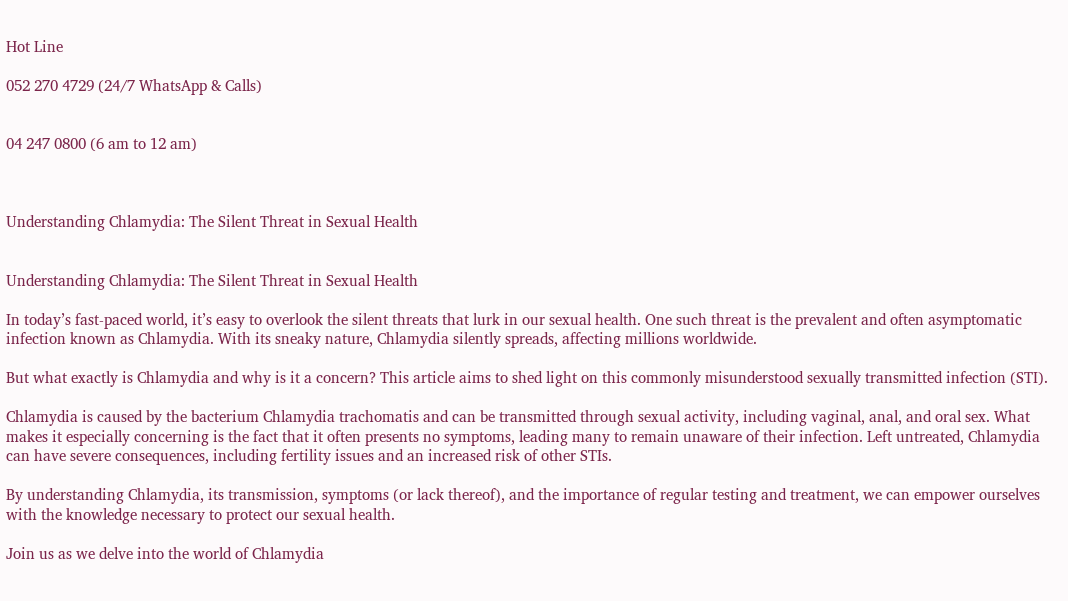Hot Line

052 270 4729 (24/7 WhatsApp & Calls)


04 247 0800 (6 am to 12 am)



Understanding Chlamydia: The Silent Threat in Sexual Health


Understanding Chlamydia: The Silent Threat in Sexual Health

In today’s fast-paced world, it’s easy to overlook the silent threats that lurk in our sexual health. One such threat is the prevalent and often asymptomatic infection known as Chlamydia. With its sneaky nature, Chlamydia silently spreads, affecting millions worldwide.

But what exactly is Chlamydia and why is it a concern? This article aims to shed light on this commonly misunderstood sexually transmitted infection (STI).

Chlamydia is caused by the bacterium Chlamydia trachomatis and can be transmitted through sexual activity, including vaginal, anal, and oral sex. What makes it especially concerning is the fact that it often presents no symptoms, leading many to remain unaware of their infection. Left untreated, Chlamydia can have severe consequences, including fertility issues and an increased risk of other STIs.

By understanding Chlamydia, its transmission, symptoms (or lack thereof), and the importance of regular testing and treatment, we can empower ourselves with the knowledge necessary to protect our sexual health.

Join us as we delve into the world of Chlamydia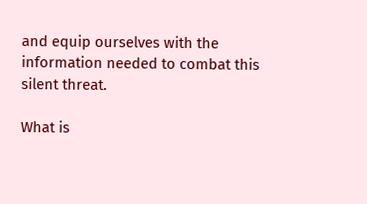and equip ourselves with the information needed to combat this silent threat.

What is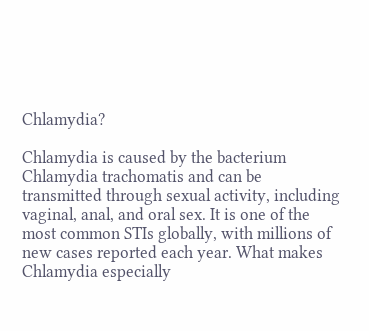Chlamydia?

Chlamydia is caused by the bacterium Chlamydia trachomatis and can be transmitted through sexual activity, including vaginal, anal, and oral sex. It is one of the most common STIs globally, with millions of new cases reported each year. What makes Chlamydia especially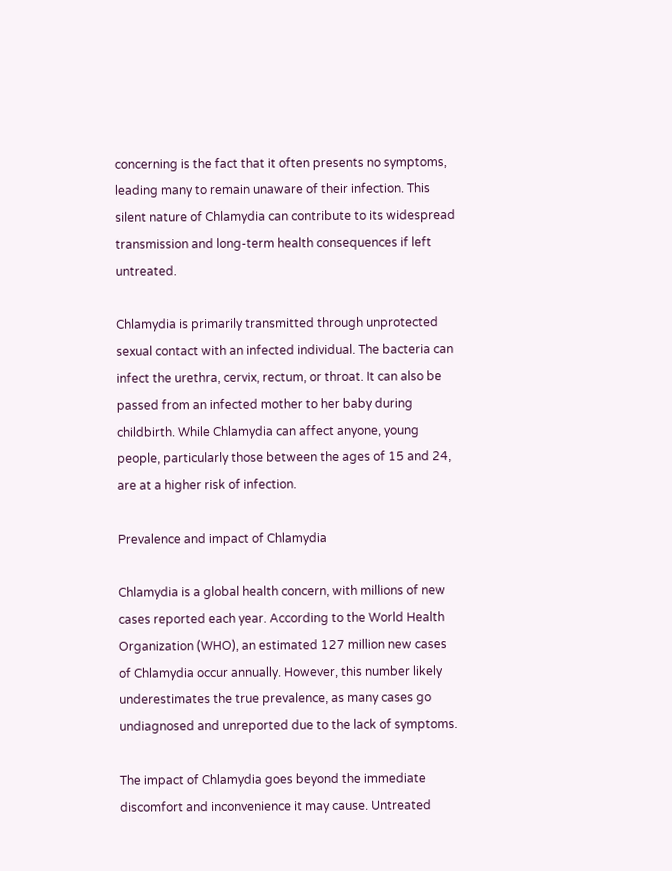concerning is the fact that it often presents no symptoms, leading many to remain unaware of their infection. This silent nature of Chlamydia can contribute to its widespread transmission and long-term health consequences if left untreated.

Chlamydia is primarily transmitted through unprotected sexual contact with an infected individual. The bacteria can infect the urethra, cervix, rectum, or throat. It can also be passed from an infected mother to her baby during childbirth. While Chlamydia can affect anyone, young people, particularly those between the ages of 15 and 24, are at a higher risk of infection.

Prevalence and impact of Chlamydia

Chlamydia is a global health concern, with millions of new cases reported each year. According to the World Health Organization (WHO), an estimated 127 million new cases of Chlamydia occur annually. However, this number likely underestimates the true prevalence, as many cases go undiagnosed and unreported due to the lack of symptoms.

The impact of Chlamydia goes beyond the immediate discomfort and inconvenience it may cause. Untreated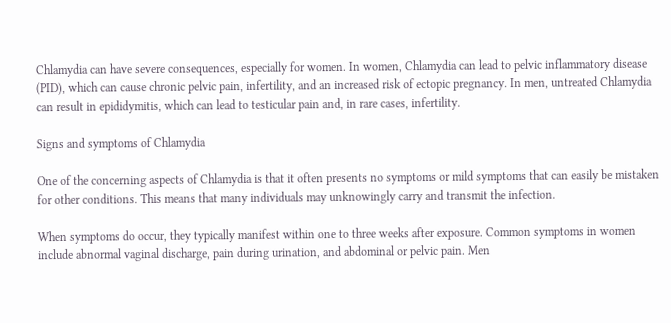Chlamydia can have severe consequences, especially for women. In women, Chlamydia can lead to pelvic inflammatory disease (PID), which can cause chronic pelvic pain, infertility, and an increased risk of ectopic pregnancy. In men, untreated Chlamydia can result in epididymitis, which can lead to testicular pain and, in rare cases, infertility.

Signs and symptoms of Chlamydia

One of the concerning aspects of Chlamydia is that it often presents no symptoms or mild symptoms that can easily be mistaken for other conditions. This means that many individuals may unknowingly carry and transmit the infection.

When symptoms do occur, they typically manifest within one to three weeks after exposure. Common symptoms in women include abnormal vaginal discharge, pain during urination, and abdominal or pelvic pain. Men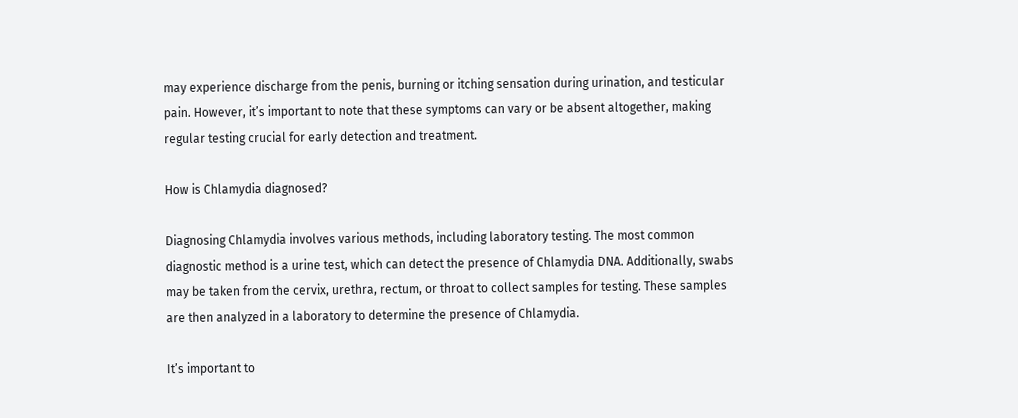may experience discharge from the penis, burning or itching sensation during urination, and testicular pain. However, it’s important to note that these symptoms can vary or be absent altogether, making regular testing crucial for early detection and treatment.

How is Chlamydia diagnosed?

Diagnosing Chlamydia involves various methods, including laboratory testing. The most common diagnostic method is a urine test, which can detect the presence of Chlamydia DNA. Additionally, swabs may be taken from the cervix, urethra, rectum, or throat to collect samples for testing. These samples are then analyzed in a laboratory to determine the presence of Chlamydia.

It’s important to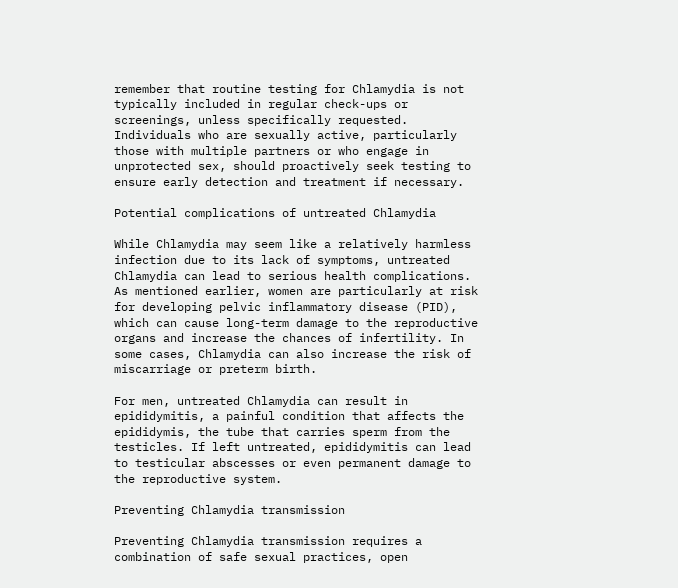remember that routine testing for Chlamydia is not typically included in regular check-ups or screenings, unless specifically requested. Individuals who are sexually active, particularly those with multiple partners or who engage in unprotected sex, should proactively seek testing to ensure early detection and treatment if necessary.

Potential complications of untreated Chlamydia

While Chlamydia may seem like a relatively harmless infection due to its lack of symptoms, untreated Chlamydia can lead to serious health complications. As mentioned earlier, women are particularly at risk for developing pelvic inflammatory disease (PID), which can cause long-term damage to the reproductive organs and increase the chances of infertility. In some cases, Chlamydia can also increase the risk of miscarriage or preterm birth.

For men, untreated Chlamydia can result in epididymitis, a painful condition that affects the epididymis, the tube that carries sperm from the testicles. If left untreated, epididymitis can lead to testicular abscesses or even permanent damage to the reproductive system.

Preventing Chlamydia transmission

Preventing Chlamydia transmission requires a combination of safe sexual practices, open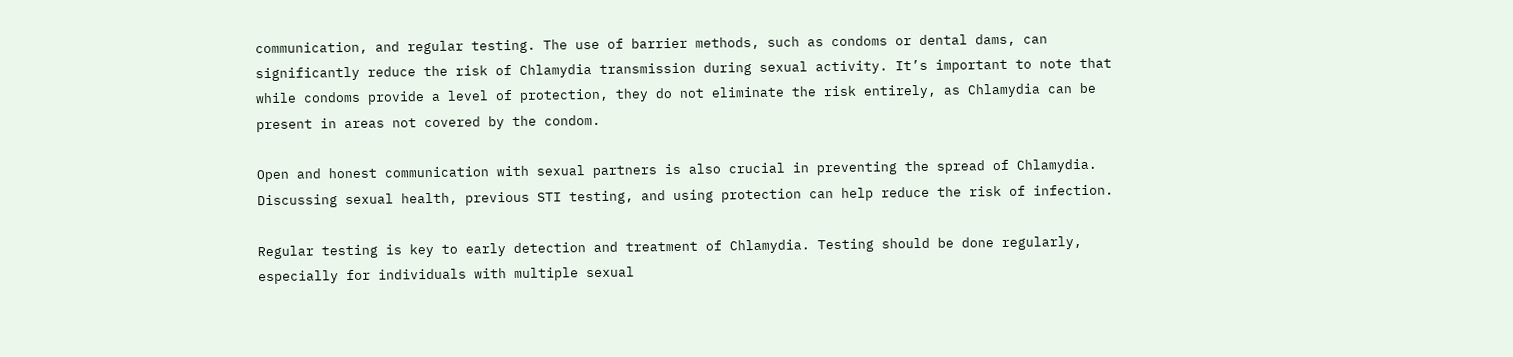communication, and regular testing. The use of barrier methods, such as condoms or dental dams, can significantly reduce the risk of Chlamydia transmission during sexual activity. It’s important to note that while condoms provide a level of protection, they do not eliminate the risk entirely, as Chlamydia can be present in areas not covered by the condom.

Open and honest communication with sexual partners is also crucial in preventing the spread of Chlamydia. Discussing sexual health, previous STI testing, and using protection can help reduce the risk of infection.

Regular testing is key to early detection and treatment of Chlamydia. Testing should be done regularly, especially for individuals with multiple sexual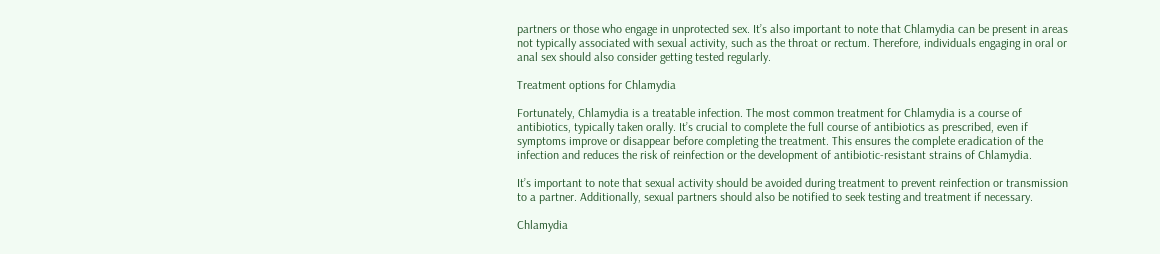partners or those who engage in unprotected sex. It’s also important to note that Chlamydia can be present in areas not typically associated with sexual activity, such as the throat or rectum. Therefore, individuals engaging in oral or anal sex should also consider getting tested regularly.

Treatment options for Chlamydia

Fortunately, Chlamydia is a treatable infection. The most common treatment for Chlamydia is a course of antibiotics, typically taken orally. It’s crucial to complete the full course of antibiotics as prescribed, even if symptoms improve or disappear before completing the treatment. This ensures the complete eradication of the infection and reduces the risk of reinfection or the development of antibiotic-resistant strains of Chlamydia.

It’s important to note that sexual activity should be avoided during treatment to prevent reinfection or transmission to a partner. Additionally, sexual partners should also be notified to seek testing and treatment if necessary.

Chlamydia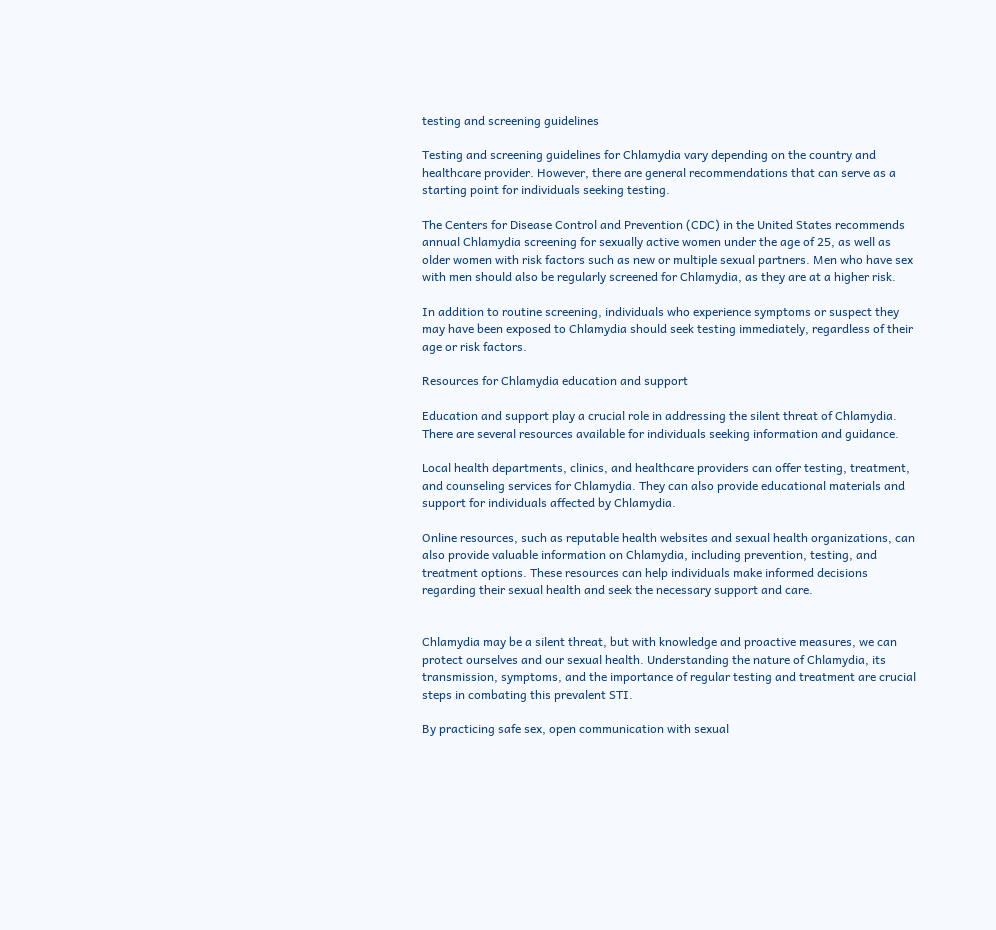testing and screening guidelines

Testing and screening guidelines for Chlamydia vary depending on the country and healthcare provider. However, there are general recommendations that can serve as a starting point for individuals seeking testing.

The Centers for Disease Control and Prevention (CDC) in the United States recommends annual Chlamydia screening for sexually active women under the age of 25, as well as older women with risk factors such as new or multiple sexual partners. Men who have sex with men should also be regularly screened for Chlamydia, as they are at a higher risk.

In addition to routine screening, individuals who experience symptoms or suspect they may have been exposed to Chlamydia should seek testing immediately, regardless of their age or risk factors.

Resources for Chlamydia education and support

Education and support play a crucial role in addressing the silent threat of Chlamydia. There are several resources available for individuals seeking information and guidance.

Local health departments, clinics, and healthcare providers can offer testing, treatment, and counseling services for Chlamydia. They can also provide educational materials and support for individuals affected by Chlamydia.

Online resources, such as reputable health websites and sexual health organizations, can also provide valuable information on Chlamydia, including prevention, testing, and treatment options. These resources can help individuals make informed decisions regarding their sexual health and seek the necessary support and care.


Chlamydia may be a silent threat, but with knowledge and proactive measures, we can protect ourselves and our sexual health. Understanding the nature of Chlamydia, its transmission, symptoms, and the importance of regular testing and treatment are crucial steps in combating this prevalent STI.

By practicing safe sex, open communication with sexual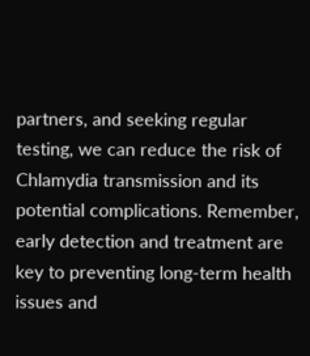partners, and seeking regular testing, we can reduce the risk of Chlamydia transmission and its potential complications. Remember, early detection and treatment are key to preventing long-term health issues and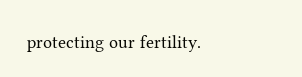protecting our fertility.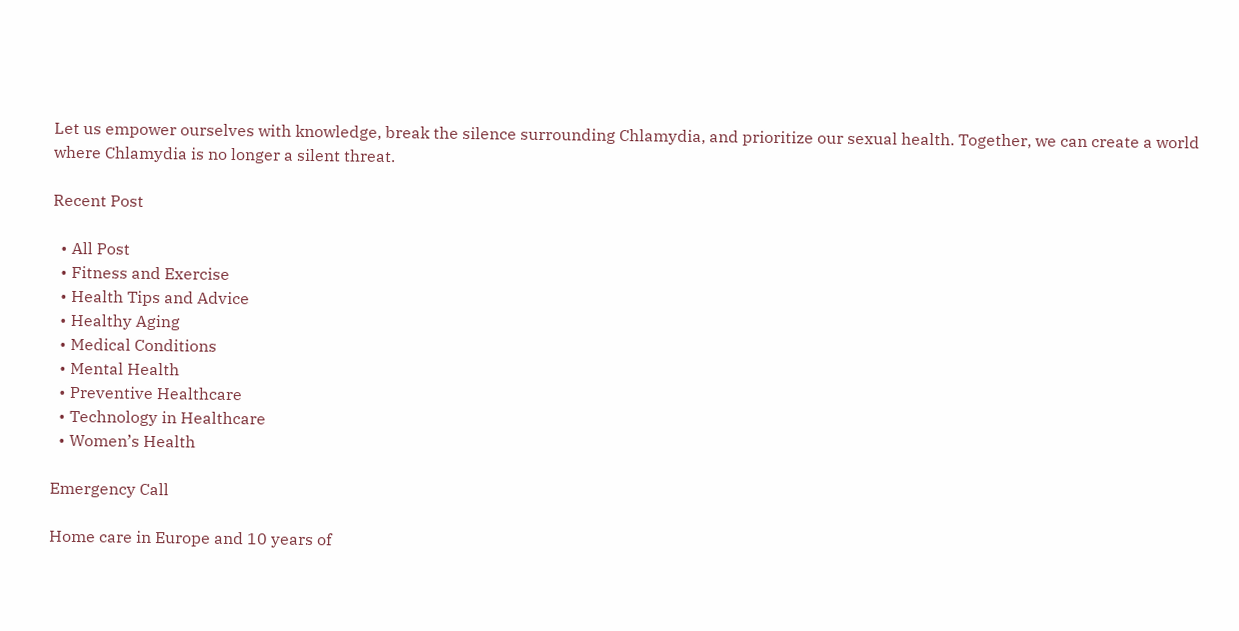Let us empower ourselves with knowledge, break the silence surrounding Chlamydia, and prioritize our sexual health. Together, we can create a world where Chlamydia is no longer a silent threat.

Recent Post

  • All Post
  • Fitness and Exercise
  • Health Tips and Advice
  • Healthy Aging
  • Medical Conditions
  • Mental Health
  • Preventive Healthcare
  • Technology in Healthcare
  • Women’s Health

Emergency Call

Home care in Europe and 10 years of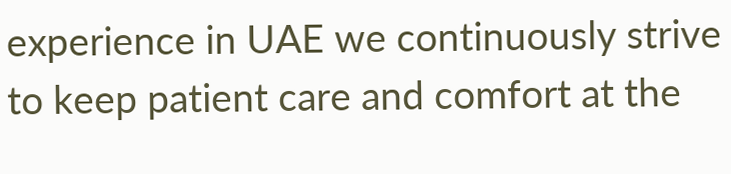experience in UAE we continuously strive to keep patient care and comfort at the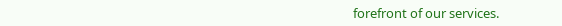forefront of our services.